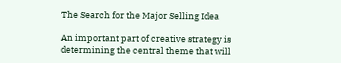The Search for the Major Selling Idea

An important part of creative strategy is determining the central theme that will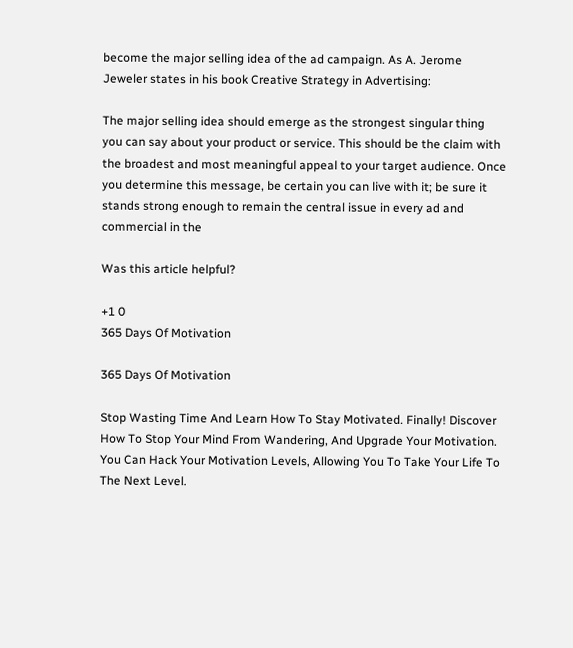become the major selling idea of the ad campaign. As A. Jerome Jeweler states in his book Creative Strategy in Advertising:

The major selling idea should emerge as the strongest singular thing you can say about your product or service. This should be the claim with the broadest and most meaningful appeal to your target audience. Once you determine this message, be certain you can live with it; be sure it stands strong enough to remain the central issue in every ad and commercial in the

Was this article helpful?

+1 0
365 Days Of Motivation

365 Days Of Motivation

Stop Wasting Time And Learn How To Stay Motivated. Finally! Discover How To Stop Your Mind From Wandering, And Upgrade Your Motivation. You Can Hack Your Motivation Levels, Allowing You To Take Your Life To The Next Level.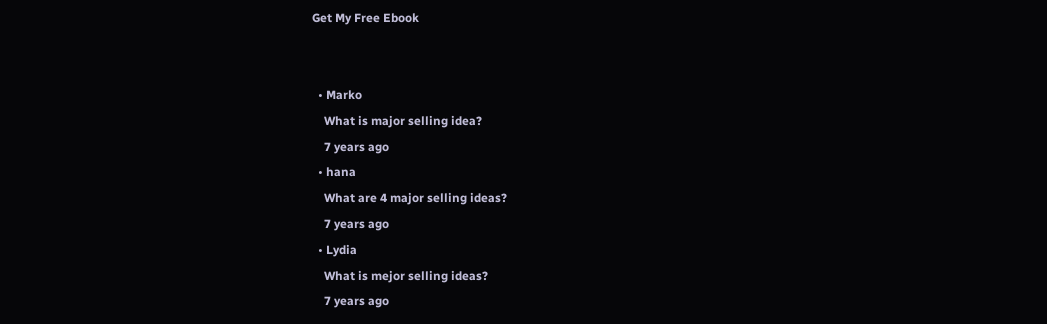Get My Free Ebook


  • Marko
    What is major selling idea?
    7 years ago
  • hana
    What are 4 major selling ideas?
    7 years ago
  • Lydia
    What is mejor selling ideas?
    7 years ago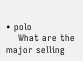• polo
    What are the major selling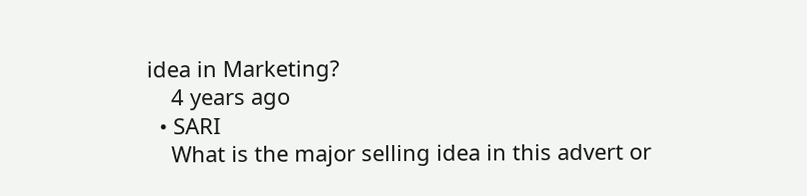idea in Marketing?
    4 years ago
  • SARI
    What is the major selling idea in this advert or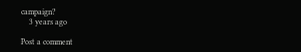campaign?
    3 years ago

Post a comment